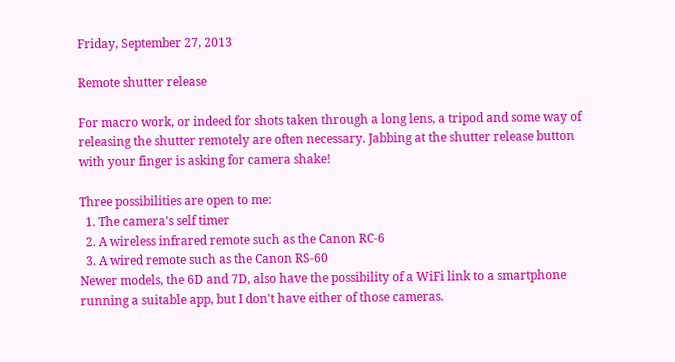Friday, September 27, 2013

Remote shutter release

For macro work, or indeed for shots taken through a long lens, a tripod and some way of releasing the shutter remotely are often necessary. Jabbing at the shutter release button with your finger is asking for camera shake!

Three possibilities are open to me:
  1. The camera's self timer
  2. A wireless infrared remote such as the Canon RC-6
  3. A wired remote such as the Canon RS-60
Newer models, the 6D and 7D, also have the possibility of a WiFi link to a smartphone running a suitable app, but I don't have either of those cameras.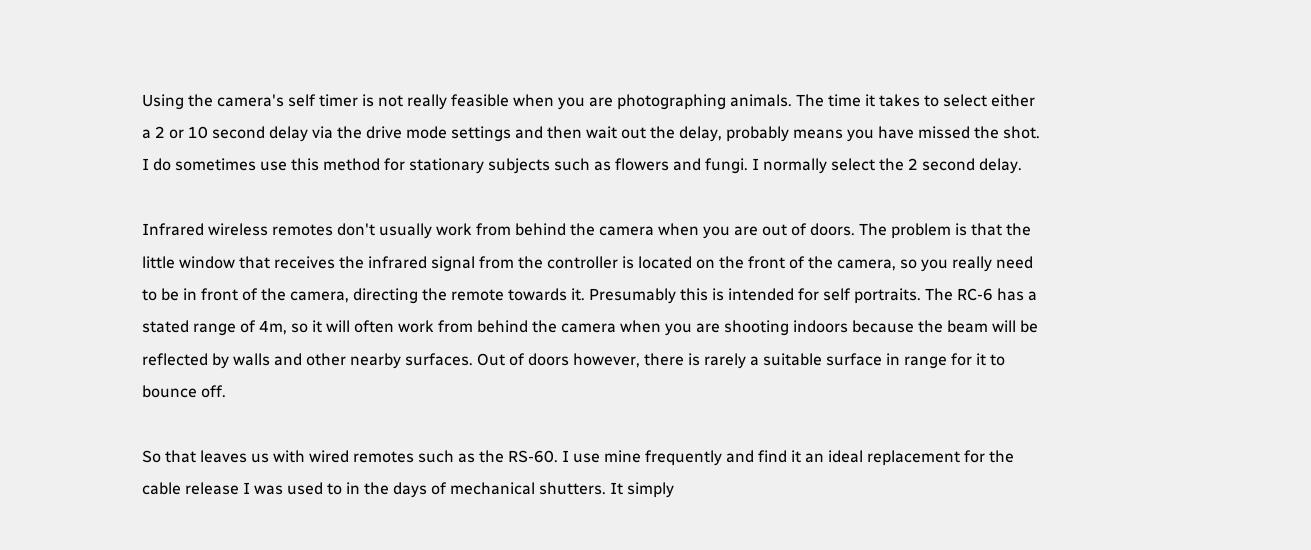Using the camera's self timer is not really feasible when you are photographing animals. The time it takes to select either a 2 or 10 second delay via the drive mode settings and then wait out the delay, probably means you have missed the shot. I do sometimes use this method for stationary subjects such as flowers and fungi. I normally select the 2 second delay.

Infrared wireless remotes don't usually work from behind the camera when you are out of doors. The problem is that the little window that receives the infrared signal from the controller is located on the front of the camera, so you really need to be in front of the camera, directing the remote towards it. Presumably this is intended for self portraits. The RC-6 has a stated range of 4m, so it will often work from behind the camera when you are shooting indoors because the beam will be reflected by walls and other nearby surfaces. Out of doors however, there is rarely a suitable surface in range for it to bounce off.

So that leaves us with wired remotes such as the RS-60. I use mine frequently and find it an ideal replacement for the cable release I was used to in the days of mechanical shutters. It simply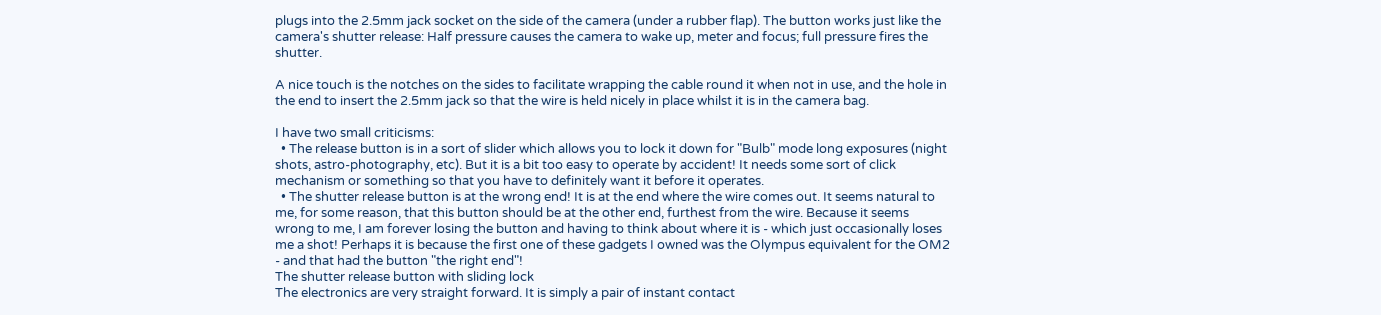plugs into the 2.5mm jack socket on the side of the camera (under a rubber flap). The button works just like the camera's shutter release: Half pressure causes the camera to wake up, meter and focus; full pressure fires the shutter.

A nice touch is the notches on the sides to facilitate wrapping the cable round it when not in use, and the hole in the end to insert the 2.5mm jack so that the wire is held nicely in place whilst it is in the camera bag.

I have two small criticisms:
  • The release button is in a sort of slider which allows you to lock it down for "Bulb" mode long exposures (night shots, astro-photography, etc). But it is a bit too easy to operate by accident! It needs some sort of click mechanism or something so that you have to definitely want it before it operates.
  • The shutter release button is at the wrong end! It is at the end where the wire comes out. It seems natural to me, for some reason, that this button should be at the other end, furthest from the wire. Because it seems wrong to me, I am forever losing the button and having to think about where it is - which just occasionally loses me a shot! Perhaps it is because the first one of these gadgets I owned was the Olympus equivalent for the OM2 - and that had the button "the right end"!
The shutter release button with sliding lock
The electronics are very straight forward. It is simply a pair of instant contact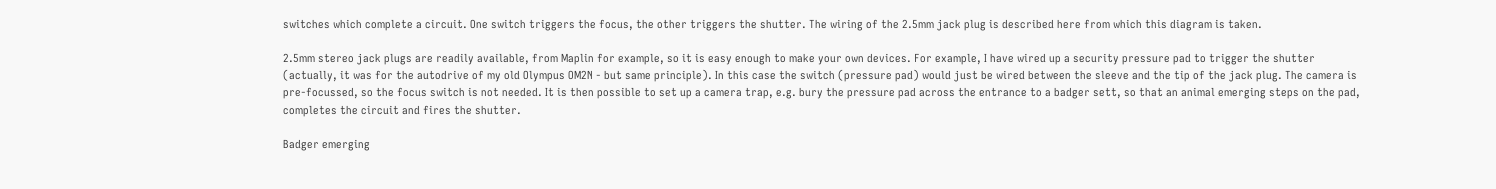switches which complete a circuit. One switch triggers the focus, the other triggers the shutter. The wiring of the 2.5mm jack plug is described here from which this diagram is taken.

2.5mm stereo jack plugs are readily available, from Maplin for example, so it is easy enough to make your own devices. For example, I have wired up a security pressure pad to trigger the shutter (actually, it was for the autodrive of my old Olympus OM2N - but same principle). In this case the switch (pressure pad) would just be wired between the sleeve and the tip of the jack plug. The camera is pre-focussed, so the focus switch is not needed. It is then possible to set up a camera trap, e.g. bury the pressure pad across the entrance to a badger sett, so that an animal emerging steps on the pad, completes the circuit and fires the shutter.

Badger emerging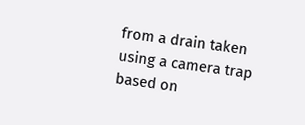from a drain taken using a camera trap based on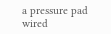a pressure pad wired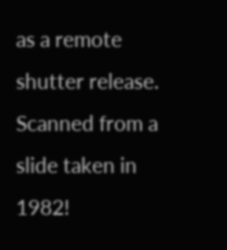as a remote shutter release. Scanned from a slide taken in 1982!